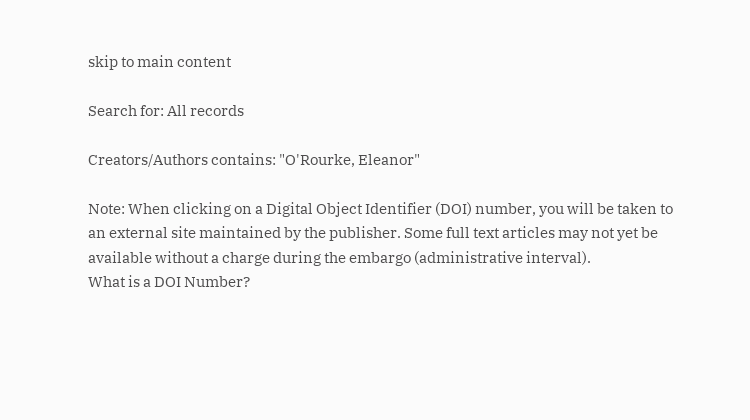skip to main content

Search for: All records

Creators/Authors contains: "O'Rourke, Eleanor"

Note: When clicking on a Digital Object Identifier (DOI) number, you will be taken to an external site maintained by the publisher. Some full text articles may not yet be available without a charge during the embargo (administrative interval).
What is a DOI Number?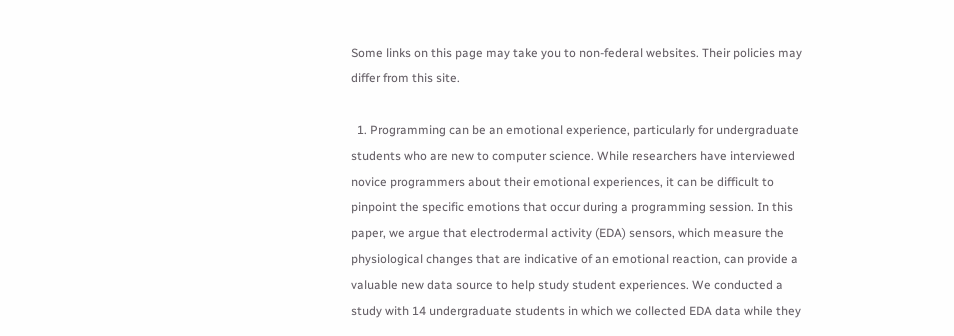Some links on this page may take you to non-federal websites. Their policies may differ from this site.

  1. Programming can be an emotional experience, particularly for undergraduate students who are new to computer science. While researchers have interviewed novice programmers about their emotional experiences, it can be difficult to pinpoint the specific emotions that occur during a programming session. In this paper, we argue that electrodermal activity (EDA) sensors, which measure the physiological changes that are indicative of an emotional reaction, can provide a valuable new data source to help study student experiences. We conducted a study with 14 undergraduate students in which we collected EDA data while they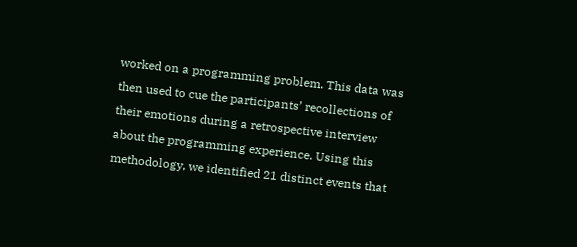worked on a programming problem. This data was then used to cue the participants’ recollections of their emotions during a retrospective interview about the programming experience. Using this methodology, we identified 21 distinct events that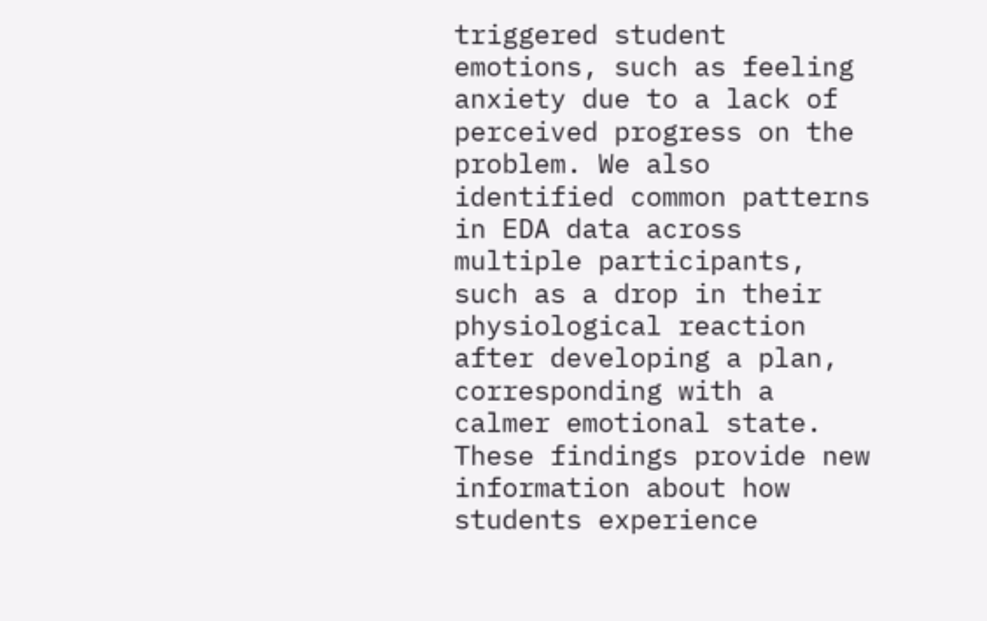triggered student emotions, such as feeling anxiety due to a lack of perceived progress on the problem. We also identified common patterns in EDA data across multiple participants, such as a drop in their physiological reaction after developing a plan, corresponding with a calmer emotional state. These findings provide new information about how students experience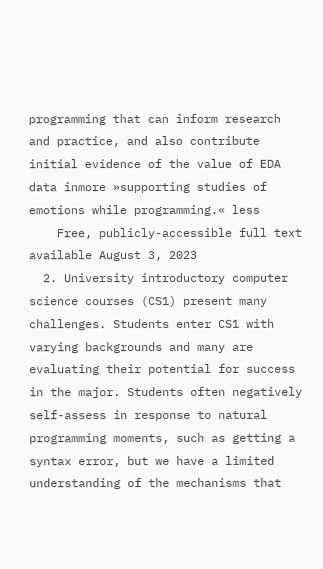programming that can inform research and practice, and also contribute initial evidence of the value of EDA data inmore »supporting studies of emotions while programming.« less
    Free, publicly-accessible full text available August 3, 2023
  2. University introductory computer science courses (CS1) present many challenges. Students enter CS1 with varying backgrounds and many are evaluating their potential for success in the major. Students often negatively self-assess in response to natural programming moments, such as getting a syntax error, but we have a limited understanding of the mechanisms that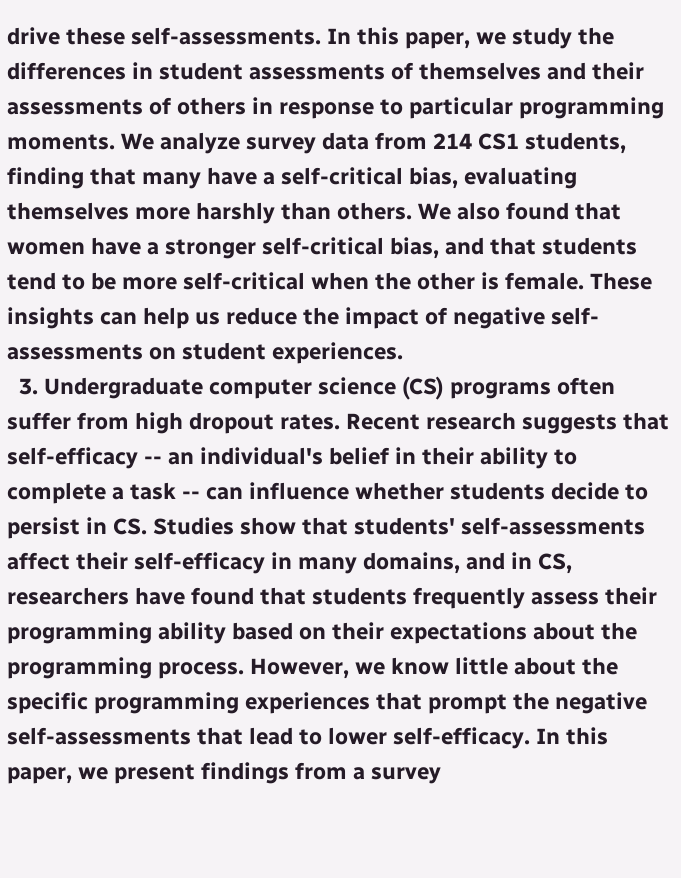drive these self-assessments. In this paper, we study the differences in student assessments of themselves and their assessments of others in response to particular programming moments. We analyze survey data from 214 CS1 students, finding that many have a self-critical bias, evaluating themselves more harshly than others. We also found that women have a stronger self-critical bias, and that students tend to be more self-critical when the other is female. These insights can help us reduce the impact of negative self-assessments on student experiences.
  3. Undergraduate computer science (CS) programs often suffer from high dropout rates. Recent research suggests that self-efficacy -- an individual's belief in their ability to complete a task -- can influence whether students decide to persist in CS. Studies show that students' self-assessments affect their self-efficacy in many domains, and in CS, researchers have found that students frequently assess their programming ability based on their expectations about the programming process. However, we know little about the specific programming experiences that prompt the negative self-assessments that lead to lower self-efficacy. In this paper, we present findings from a survey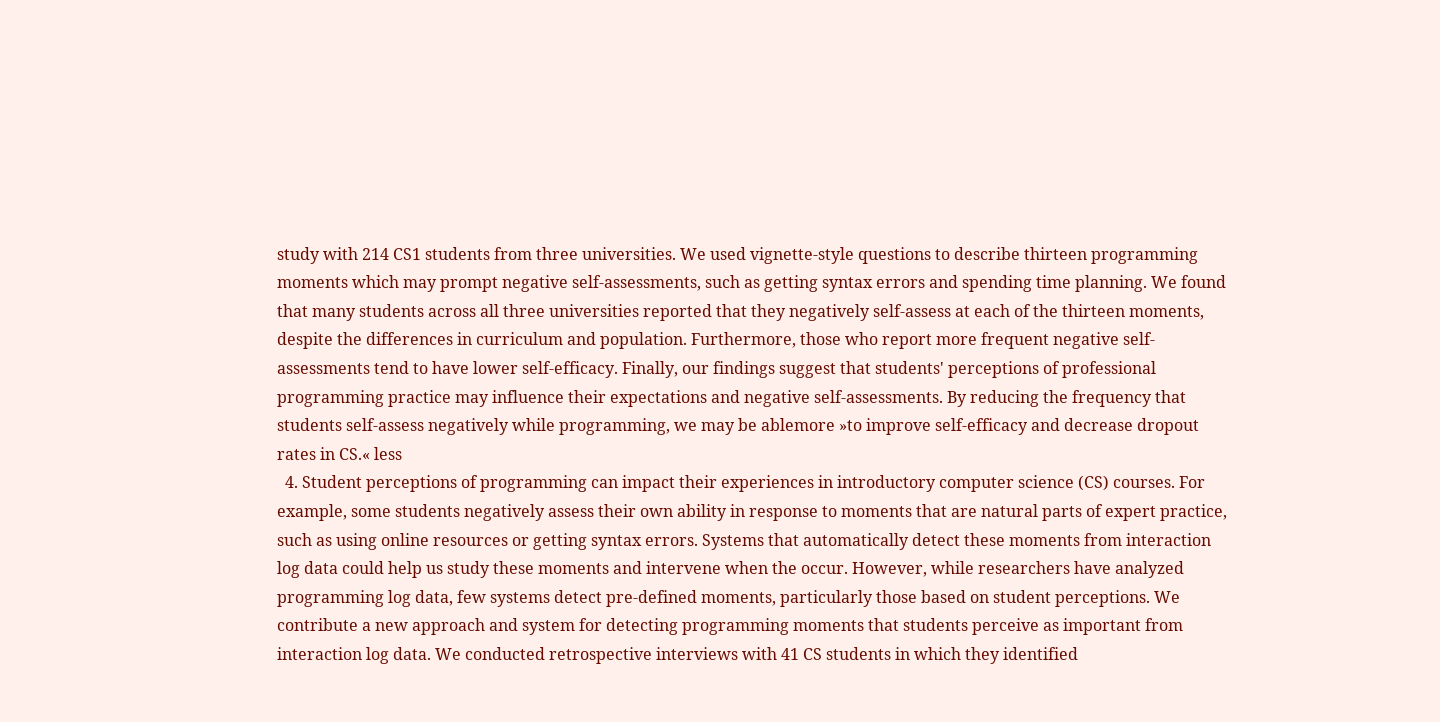study with 214 CS1 students from three universities. We used vignette-style questions to describe thirteen programming moments which may prompt negative self-assessments, such as getting syntax errors and spending time planning. We found that many students across all three universities reported that they negatively self-assess at each of the thirteen moments, despite the differences in curriculum and population. Furthermore, those who report more frequent negative self-assessments tend to have lower self-efficacy. Finally, our findings suggest that students' perceptions of professional programming practice may influence their expectations and negative self-assessments. By reducing the frequency that students self-assess negatively while programming, we may be ablemore »to improve self-efficacy and decrease dropout rates in CS.« less
  4. Student perceptions of programming can impact their experiences in introductory computer science (CS) courses. For example, some students negatively assess their own ability in response to moments that are natural parts of expert practice, such as using online resources or getting syntax errors. Systems that automatically detect these moments from interaction log data could help us study these moments and intervene when the occur. However, while researchers have analyzed programming log data, few systems detect pre-defined moments, particularly those based on student perceptions. We contribute a new approach and system for detecting programming moments that students perceive as important from interaction log data. We conducted retrospective interviews with 41 CS students in which they identified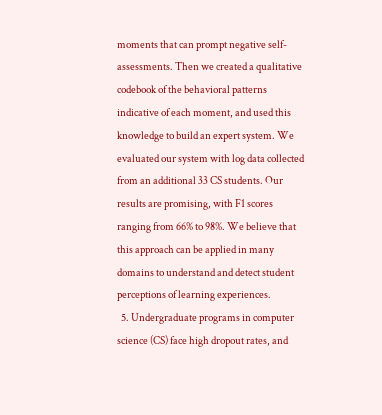moments that can prompt negative self-assessments. Then we created a qualitative codebook of the behavioral patterns indicative of each moment, and used this knowledge to build an expert system. We evaluated our system with log data collected from an additional 33 CS students. Our results are promising, with F1 scores ranging from 66% to 98%. We believe that this approach can be applied in many domains to understand and detect student perceptions of learning experiences.
  5. Undergraduate programs in computer science (CS) face high dropout rates, and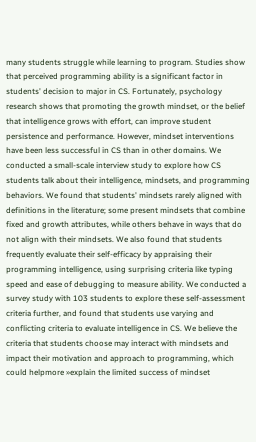many students struggle while learning to program. Studies show that perceived programming ability is a significant factor in students' decision to major in CS. Fortunately, psychology research shows that promoting the growth mindset, or the belief that intelligence grows with effort, can improve student persistence and performance. However, mindset interventions have been less successful in CS than in other domains. We conducted a small-scale interview study to explore how CS students talk about their intelligence, mindsets, and programming behaviors. We found that students' mindsets rarely aligned with definitions in the literature; some present mindsets that combine fixed and growth attributes, while others behave in ways that do not align with their mindsets. We also found that students frequently evaluate their self-efficacy by appraising their programming intelligence, using surprising criteria like typing speed and ease of debugging to measure ability. We conducted a survey study with 103 students to explore these self-assessment criteria further, and found that students use varying and conflicting criteria to evaluate intelligence in CS. We believe the criteria that students choose may interact with mindsets and impact their motivation and approach to programming, which could helpmore »explain the limited success of mindset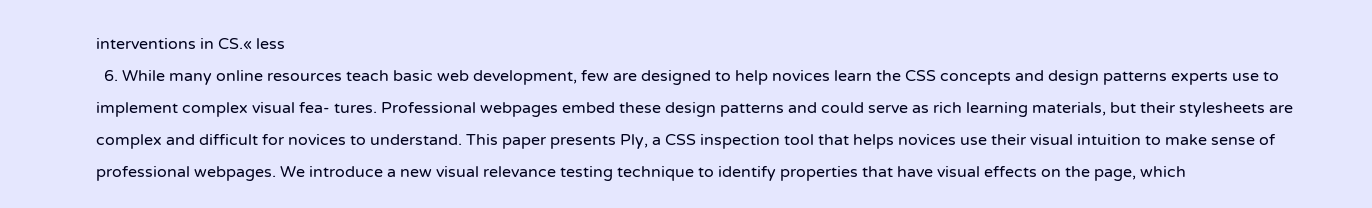interventions in CS.« less
  6. While many online resources teach basic web development, few are designed to help novices learn the CSS concepts and design patterns experts use to implement complex visual fea- tures. Professional webpages embed these design patterns and could serve as rich learning materials, but their stylesheets are complex and difficult for novices to understand. This paper presents Ply, a CSS inspection tool that helps novices use their visual intuition to make sense of professional webpages. We introduce a new visual relevance testing technique to identify properties that have visual effects on the page, which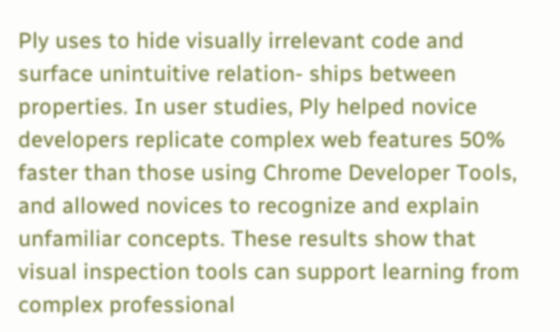Ply uses to hide visually irrelevant code and surface unintuitive relation- ships between properties. In user studies, Ply helped novice developers replicate complex web features 50% faster than those using Chrome Developer Tools, and allowed novices to recognize and explain unfamiliar concepts. These results show that visual inspection tools can support learning from complex professional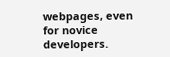webpages, even for novice developers.